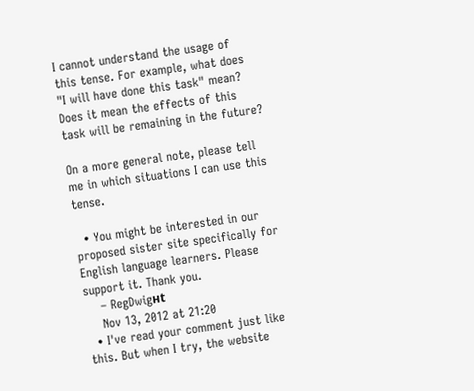I cannot understand the usage of this tense. For example, what does "I will have done this task" mean? Does it mean the effects of this task will be remaining in the future?

On a more general note, please tell me in which situations I can use this tense.

  • You might be interested in our proposed sister site specifically for English language learners. Please support it. Thank you.
    – RegDwigнt
    Nov 13, 2012 at 21:20
  • I've read your comment just like this. But when I try, the website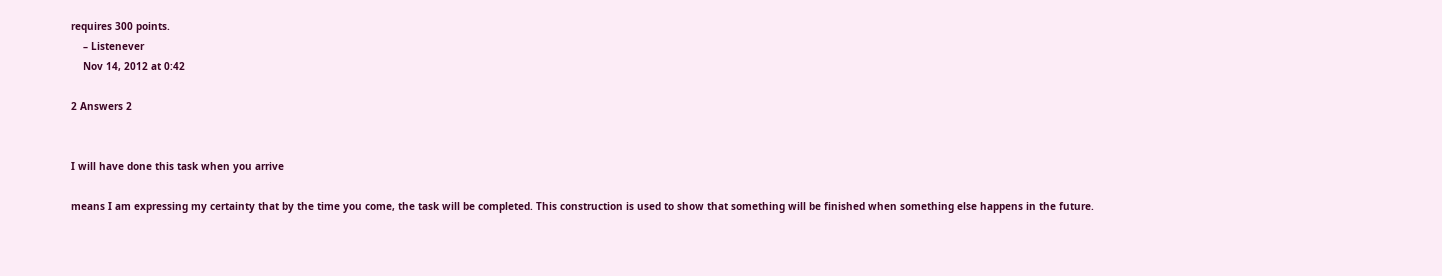requires 300 points.
    – Listenever
    Nov 14, 2012 at 0:42

2 Answers 2


I will have done this task when you arrive

means I am expressing my certainty that by the time you come, the task will be completed. This construction is used to show that something will be finished when something else happens in the future.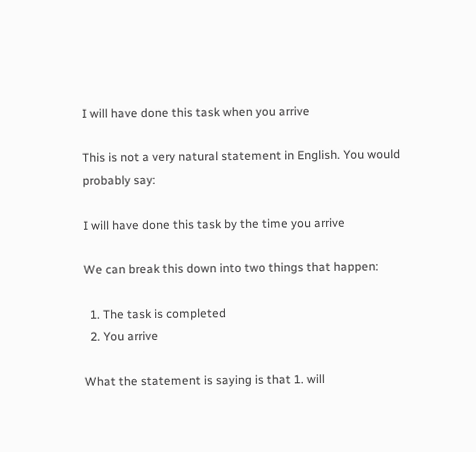I will have done this task when you arrive

This is not a very natural statement in English. You would probably say:

I will have done this task by the time you arrive

We can break this down into two things that happen:

  1. The task is completed
  2. You arrive

What the statement is saying is that 1. will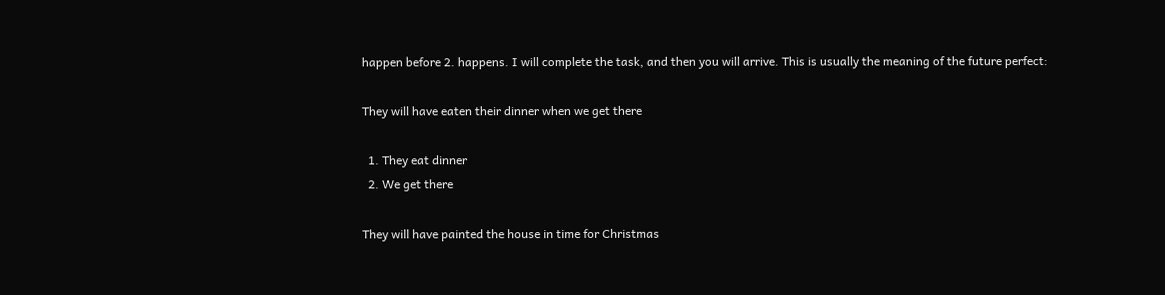happen before 2. happens. I will complete the task, and then you will arrive. This is usually the meaning of the future perfect:

They will have eaten their dinner when we get there

  1. They eat dinner
  2. We get there

They will have painted the house in time for Christmas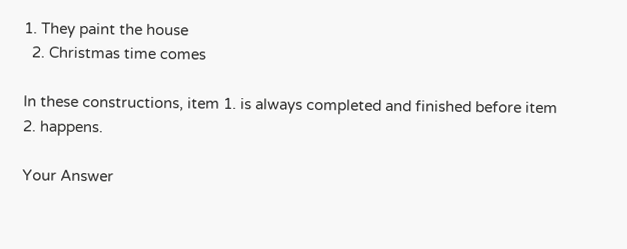1. They paint the house
  2. Christmas time comes

In these constructions, item 1. is always completed and finished before item 2. happens.

Your Answer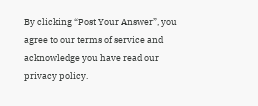By clicking “Post Your Answer”, you agree to our terms of service and acknowledge you have read our privacy policy.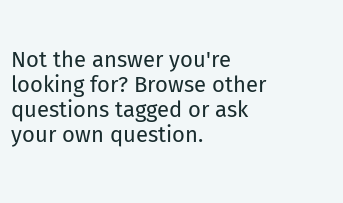Not the answer you're looking for? Browse other questions tagged or ask your own question.